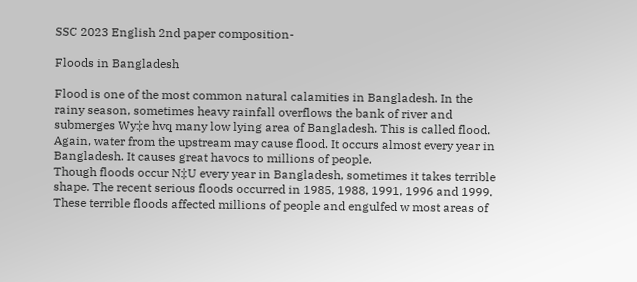SSC 2023 English 2nd paper composition-

Floods in Bangladesh

Flood is one of the most common natural calamities in Bangladesh. In the rainy season, sometimes heavy rainfall overflows the bank of river and submerges Wy‡e hvq many low lying area of Bangladesh. This is called flood. Again, water from the upstream may cause flood. It occurs almost every year in Bangladesh. It causes great havocs to millions of people.
Though floods occur N‡U every year in Bangladesh, sometimes it takes terrible shape. The recent serious floods occurred in 1985, 1988, 1991, 1996 and 1999. These terrible floods affected millions of people and engulfed w most areas of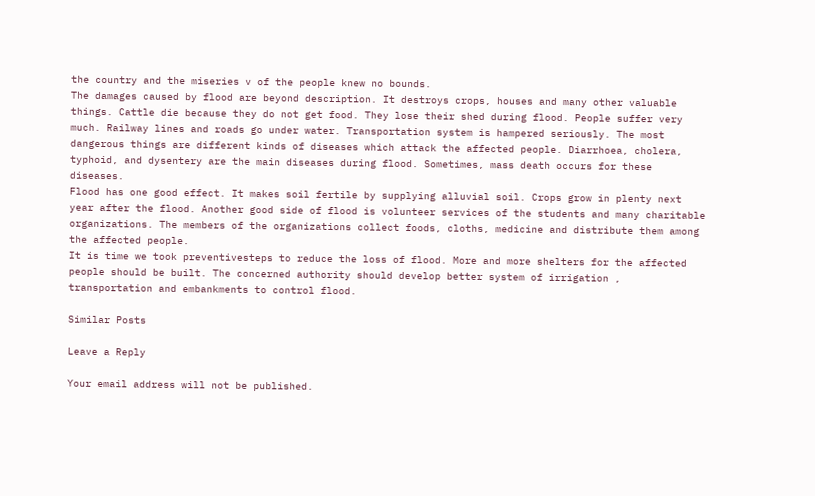the country and the miseries v of the people knew no bounds.
The damages caused by flood are beyond description. It destroys crops, houses and many other valuable things. Cattle die because they do not get food. They lose their shed during flood. People suffer very much. Railway lines and roads go under water. Transportation system is hampered seriously. The most dangerous things are different kinds of diseases which attack the affected people. Diarrhoea, cholera, typhoid, and dysentery are the main diseases during flood. Sometimes, mass death occurs for these diseases.
Flood has one good effect. It makes soil fertile by supplying alluvial soil. Crops grow in plenty next year after the flood. Another good side of flood is volunteer services of the students and many charitable organizations. The members of the organizations collect foods, cloths, medicine and distribute them among the affected people.
It is time we took preventivesteps to reduce the loss of flood. More and more shelters for the affected people should be built. The concerned authority should develop better system of irrigation , transportation and embankments to control flood.

Similar Posts

Leave a Reply

Your email address will not be published.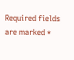Required fields are marked *